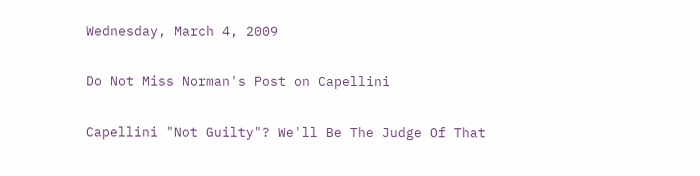Wednesday, March 4, 2009

Do Not Miss Norman's Post on Capellini

Capellini "Not Guilty"? We'll Be The Judge Of That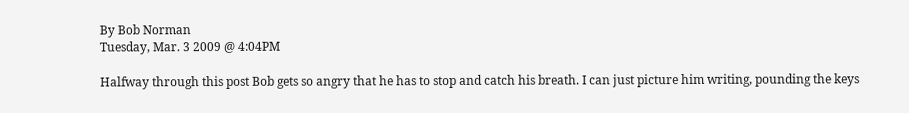By Bob Norman
Tuesday, Mar. 3 2009 @ 4:04PM

Halfway through this post Bob gets so angry that he has to stop and catch his breath. I can just picture him writing, pounding the keys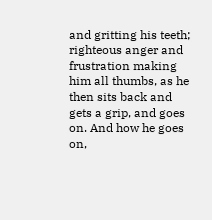and gritting his teeth; righteous anger and frustration making him all thumbs, as he then sits back and gets a grip, and goes on. And how he goes on,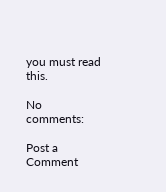you must read this.

No comments:

Post a Comment